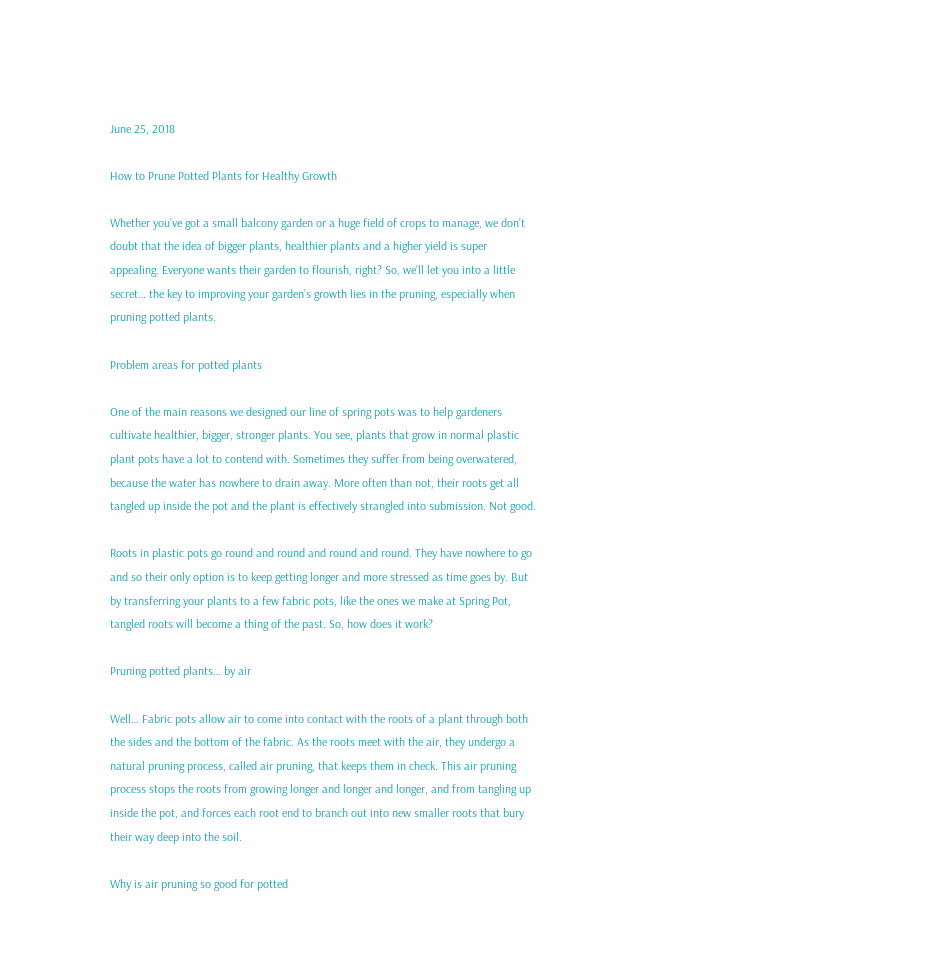June 25, 2018

How to Prune Potted Plants for Healthy Growth

Whether you’ve got a small balcony garden or a huge field of crops to manage, we don’t doubt that the idea of bigger plants, healthier plants and a higher yield is super appealing. Everyone wants their garden to flourish, right? So, we’ll let you into a little secret… the key to improving your garden’s growth lies in the pruning, especially when pruning potted plants.

Problem areas for potted plants

One of the main reasons we designed our line of spring pots was to help gardeners cultivate healthier, bigger, stronger plants. You see, plants that grow in normal plastic plant pots have a lot to contend with. Sometimes they suffer from being overwatered, because the water has nowhere to drain away. More often than not, their roots get all tangled up inside the pot and the plant is effectively strangled into submission. Not good.

Roots in plastic pots go round and round and round and round. They have nowhere to go and so their only option is to keep getting longer and more stressed as time goes by. But by transferring your plants to a few fabric pots, like the ones we make at Spring Pot, tangled roots will become a thing of the past. So, how does it work?

Pruning potted plants… by air

Well… Fabric pots allow air to come into contact with the roots of a plant through both the sides and the bottom of the fabric. As the roots meet with the air, they undergo a natural pruning process, called air pruning, that keeps them in check. This air pruning process stops the roots from growing longer and longer and longer, and from tangling up inside the pot, and forces each root end to branch out into new smaller roots that bury their way deep into the soil.

Why is air pruning so good for potted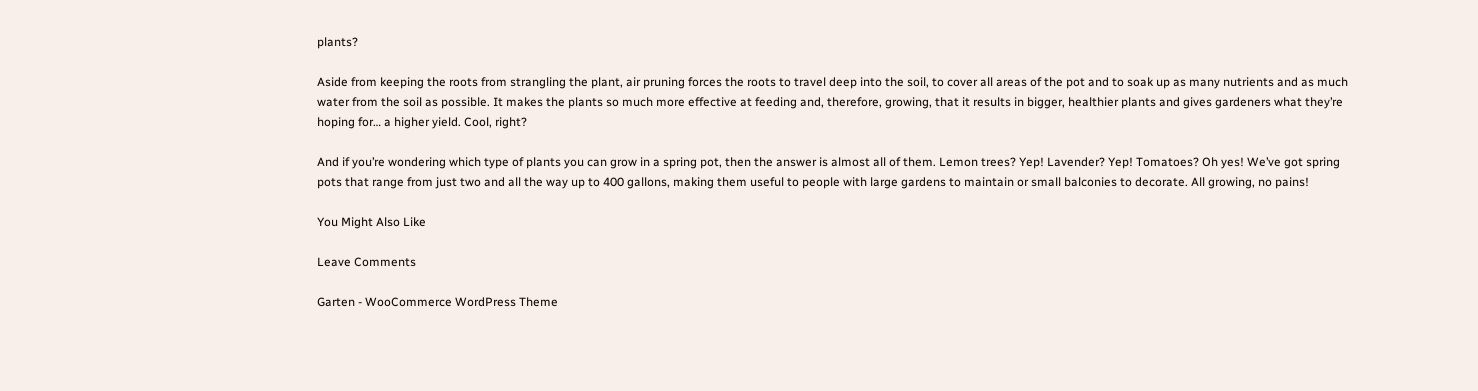plants?

Aside from keeping the roots from strangling the plant, air pruning forces the roots to travel deep into the soil, to cover all areas of the pot and to soak up as many nutrients and as much water from the soil as possible. It makes the plants so much more effective at feeding and, therefore, growing, that it results in bigger, healthier plants and gives gardeners what they’re hoping for… a higher yield. Cool, right?

And if you’re wondering which type of plants you can grow in a spring pot, then the answer is almost all of them. Lemon trees? Yep! Lavender? Yep! Tomatoes? Oh yes! We’ve got spring pots that range from just two and all the way up to 400 gallons, making them useful to people with large gardens to maintain or small balconies to decorate. All growing, no pains!

You Might Also Like

Leave Comments

Garten - WooCommerce WordPress Theme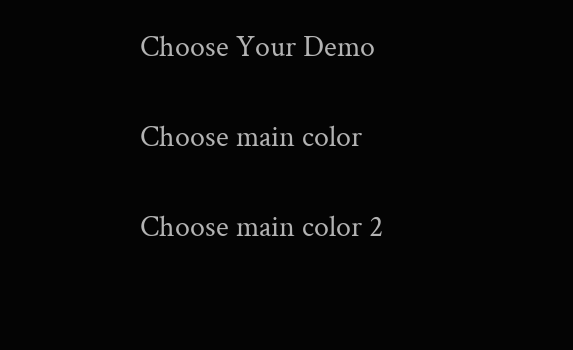Choose Your Demo

Choose main color

Choose main color 2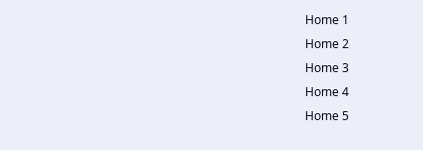Home 1
Home 2
Home 3
Home 4
Home 5